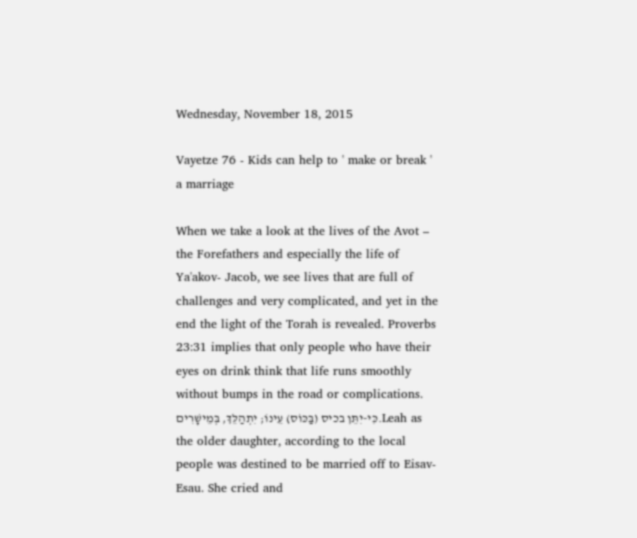Wednesday, November 18, 2015

Vayetze 76 - Kids can help to ' make or break ' a marriage

When we take a look at the lives of the Avot – the Forefathers and especially the life of Ya'akov- Jacob, we see lives that are full of challenges and very complicated, and yet in the end the light of the Torah is revealed. Proverbs 23:31 implies that only people who have their eyes on drink think that life runs smoothly without bumps in the road or complications. כִּי-יִתֵּן בכיס (בַּכּוֹס) עֵינוֹ; יִתְהַלֵּךְ, בְּמֵישָׁרִים.Leah as the older daughter, according to the local people was destined to be married off to Eisav- Esau. She cried and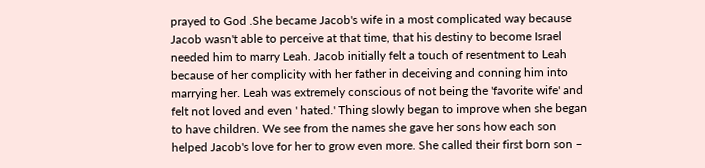prayed to God .She became Jacob's wife in a most complicated way because Jacob wasn't able to perceive at that time, that his destiny to become Israel needed him to marry Leah. Jacob initially felt a touch of resentment to Leah because of her complicity with her father in deceiving and conning him into marrying her. Leah was extremely conscious of not being the 'favorite wife' and felt not loved and even ' hated.' Thing slowly began to improve when she began to have children. We see from the names she gave her sons how each son helped Jacob's love for her to grow even more. She called their first born son –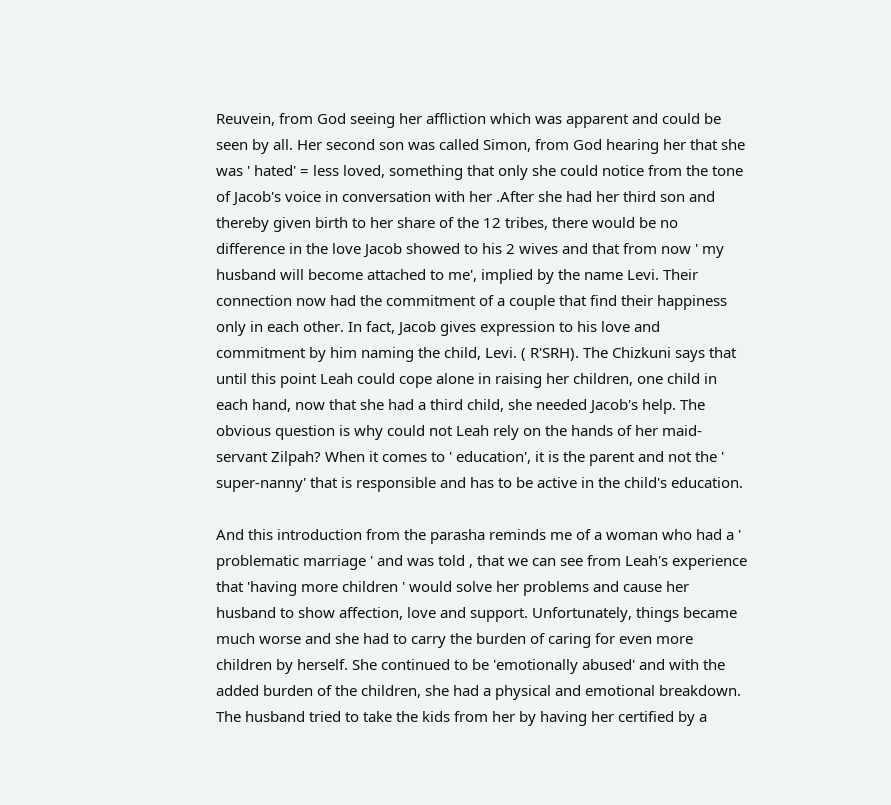Reuvein, from God seeing her affliction which was apparent and could be seen by all. Her second son was called Simon, from God hearing her that she was ' hated' = less loved, something that only she could notice from the tone of Jacob's voice in conversation with her .After she had her third son and thereby given birth to her share of the 12 tribes, there would be no difference in the love Jacob showed to his 2 wives and that from now ' my husband will become attached to me', implied by the name Levi. Their connection now had the commitment of a couple that find their happiness only in each other. In fact, Jacob gives expression to his love and commitment by him naming the child, Levi. ( R'SRH). The Chizkuni says that until this point Leah could cope alone in raising her children, one child in each hand, now that she had a third child, she needed Jacob's help. The obvious question is why could not Leah rely on the hands of her maid-servant Zilpah? When it comes to ' education', it is the parent and not the ' super-nanny' that is responsible and has to be active in the child's education.

And this introduction from the parasha reminds me of a woman who had a ' problematic marriage ' and was told , that we can see from Leah's experience that 'having more children ' would solve her problems and cause her husband to show affection, love and support. Unfortunately, things became much worse and she had to carry the burden of caring for even more children by herself. She continued to be 'emotionally abused' and with the added burden of the children, she had a physical and emotional breakdown. The husband tried to take the kids from her by having her certified by a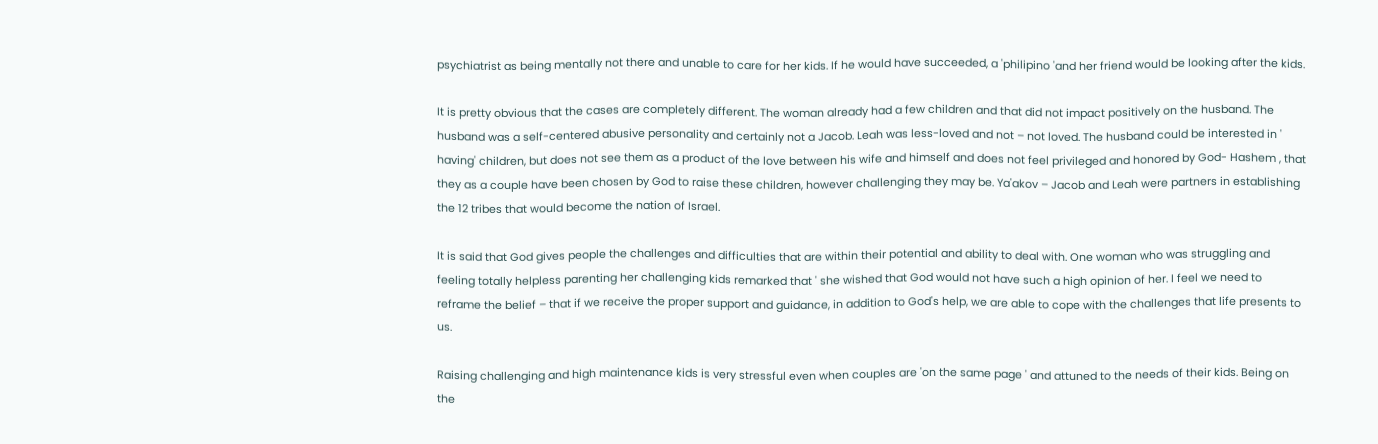psychiatrist as being mentally not there and unable to care for her kids. If he would have succeeded, a 'philipino 'and her friend would be looking after the kids.

It is pretty obvious that the cases are completely different. The woman already had a few children and that did not impact positively on the husband. The husband was a self-centered abusive personality and certainly not a Jacob. Leah was less-loved and not – not loved. The husband could be interested in ' having' children, but does not see them as a product of the love between his wife and himself and does not feel privileged and honored by God- Hashem , that they as a couple have been chosen by God to raise these children, however challenging they may be. Ya'akov – Jacob and Leah were partners in establishing the 12 tribes that would become the nation of Israel.

It is said that God gives people the challenges and difficulties that are within their potential and ability to deal with. One woman who was struggling and feeling totally helpless parenting her challenging kids remarked that ' she wished that God would not have such a high opinion of her. I feel we need to reframe the belief – that if we receive the proper support and guidance, in addition to God's help, we are able to cope with the challenges that life presents to us.

Raising challenging and high maintenance kids is very stressful even when couples are 'on the same page ' and attuned to the needs of their kids. Being on the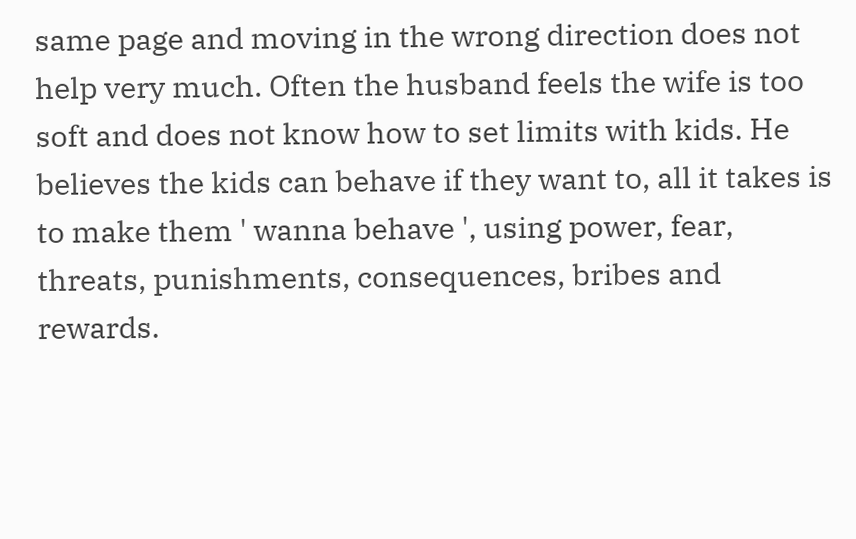same page and moving in the wrong direction does not help very much. Often the husband feels the wife is too soft and does not know how to set limits with kids. He believes the kids can behave if they want to, all it takes is to make them ' wanna behave ', using power, fear, threats, punishments, consequences, bribes and rewards.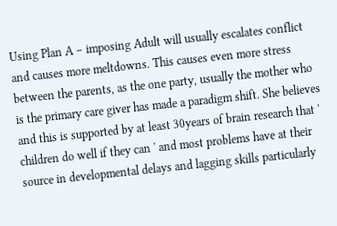Using Plan A – imposing Adult will usually escalates conflict and causes more meltdowns. This causes even more stress between the parents, as the one party, usually the mother who is the primary care giver has made a paradigm shift. She believes and this is supported by at least 30years of brain research that ' children do well if they can ' and most problems have at their source in developmental delays and lagging skills particularly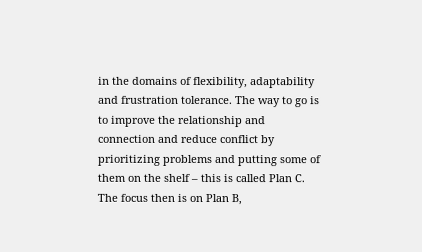in the domains of flexibility, adaptability and frustration tolerance. The way to go is to improve the relationship and connection and reduce conflict by prioritizing problems and putting some of them on the shelf – this is called Plan C. The focus then is on Plan B,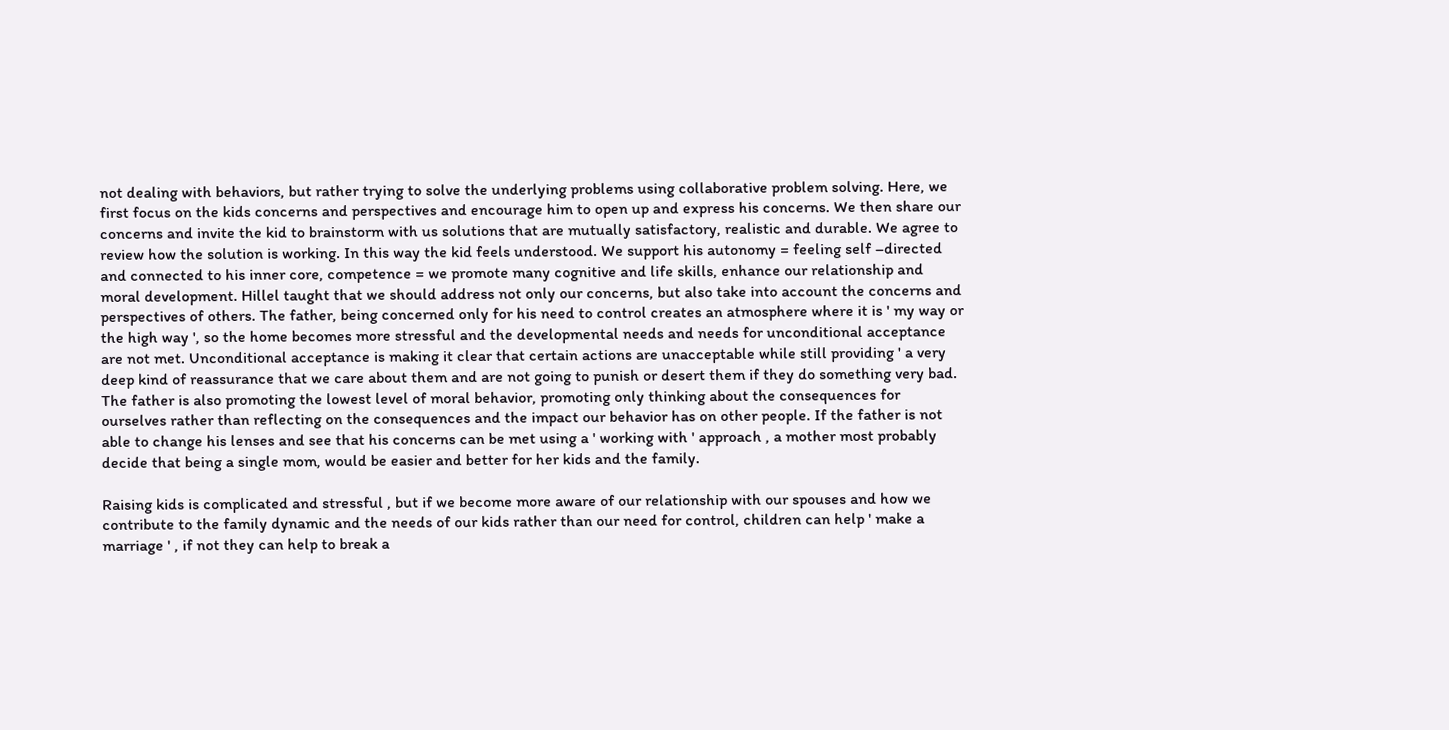not dealing with behaviors, but rather trying to solve the underlying problems using collaborative problem solving. Here, we first focus on the kids concerns and perspectives and encourage him to open up and express his concerns. We then share our concerns and invite the kid to brainstorm with us solutions that are mutually satisfactory, realistic and durable. We agree to review how the solution is working. In this way the kid feels understood. We support his autonomy = feeling self –directed and connected to his inner core, competence = we promote many cognitive and life skills, enhance our relationship and moral development. Hillel taught that we should address not only our concerns, but also take into account the concerns and perspectives of others. The father, being concerned only for his need to control creates an atmosphere where it is ' my way or the high way ', so the home becomes more stressful and the developmental needs and needs for unconditional acceptance are not met. Unconditional acceptance is making it clear that certain actions are unacceptable while still providing ' a very deep kind of reassurance that we care about them and are not going to punish or desert them if they do something very bad. The father is also promoting the lowest level of moral behavior, promoting only thinking about the consequences for ourselves rather than reflecting on the consequences and the impact our behavior has on other people. If the father is not able to change his lenses and see that his concerns can be met using a ' working with ' approach , a mother most probably decide that being a single mom, would be easier and better for her kids and the family.

Raising kids is complicated and stressful , but if we become more aware of our relationship with our spouses and how we contribute to the family dynamic and the needs of our kids rather than our need for control, children can help ' make a marriage ' , if not they can help to break a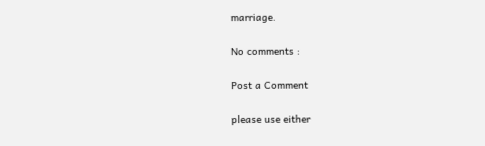marriage.

No comments :

Post a Comment

please use either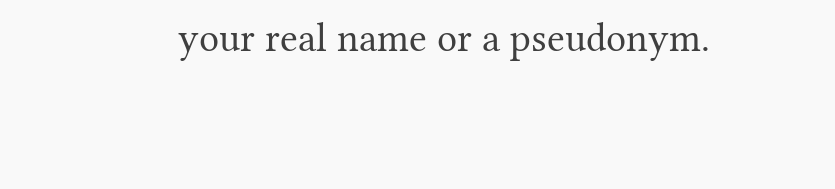your real name or a pseudonym.